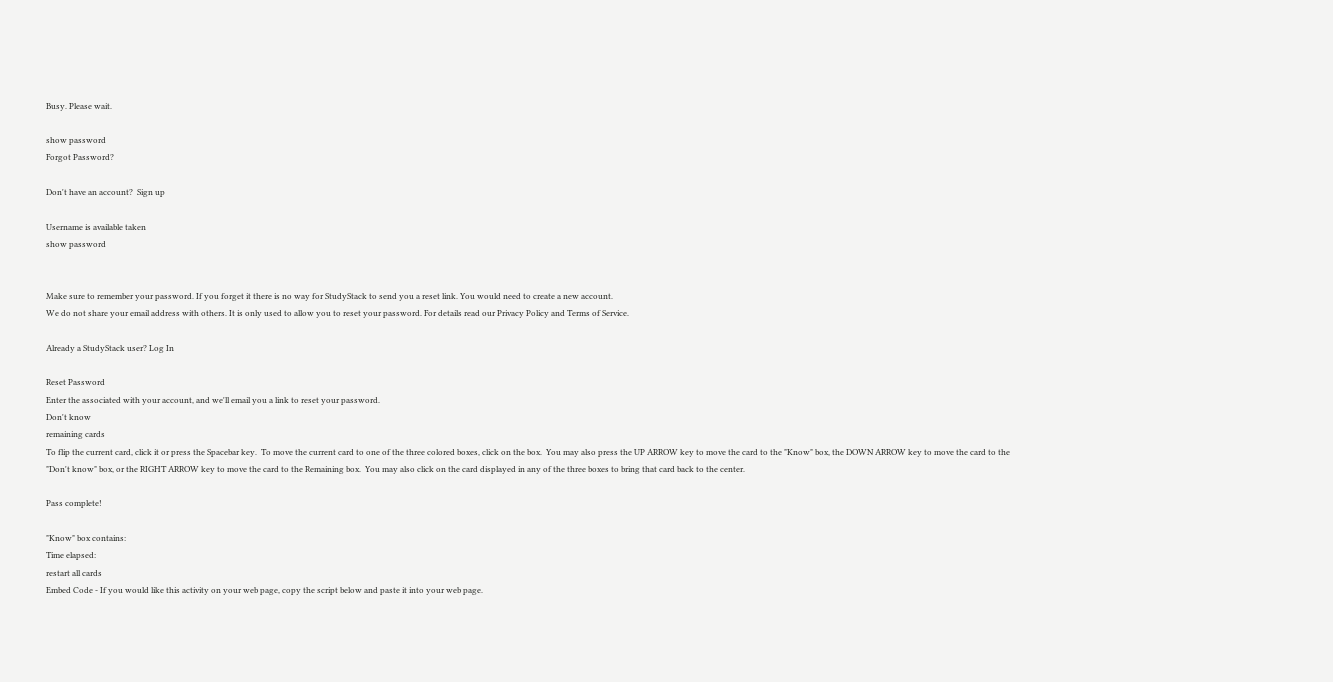Busy. Please wait.

show password
Forgot Password?

Don't have an account?  Sign up

Username is available taken
show password


Make sure to remember your password. If you forget it there is no way for StudyStack to send you a reset link. You would need to create a new account.
We do not share your email address with others. It is only used to allow you to reset your password. For details read our Privacy Policy and Terms of Service.

Already a StudyStack user? Log In

Reset Password
Enter the associated with your account, and we'll email you a link to reset your password.
Don't know
remaining cards
To flip the current card, click it or press the Spacebar key.  To move the current card to one of the three colored boxes, click on the box.  You may also press the UP ARROW key to move the card to the "Know" box, the DOWN ARROW key to move the card to the "Don't know" box, or the RIGHT ARROW key to move the card to the Remaining box.  You may also click on the card displayed in any of the three boxes to bring that card back to the center.

Pass complete!

"Know" box contains:
Time elapsed:
restart all cards
Embed Code - If you would like this activity on your web page, copy the script below and paste it into your web page.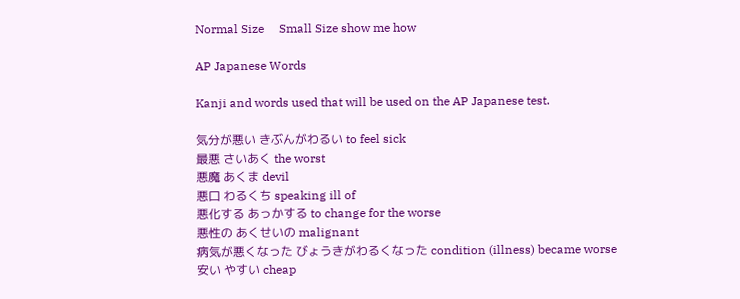Normal Size     Small Size show me how

AP Japanese Words

Kanji and words used that will be used on the AP Japanese test.

気分が悪い きぶんがわるい to feel sick
最悪 さいあく the worst
悪魔 あくま devil
悪口 わるくち speaking ill of
悪化する あっかする to change for the worse
悪性の あくせいの malignant
病気が悪くなった びょうきがわるくなった condition (illness) became worse
安い やすい cheap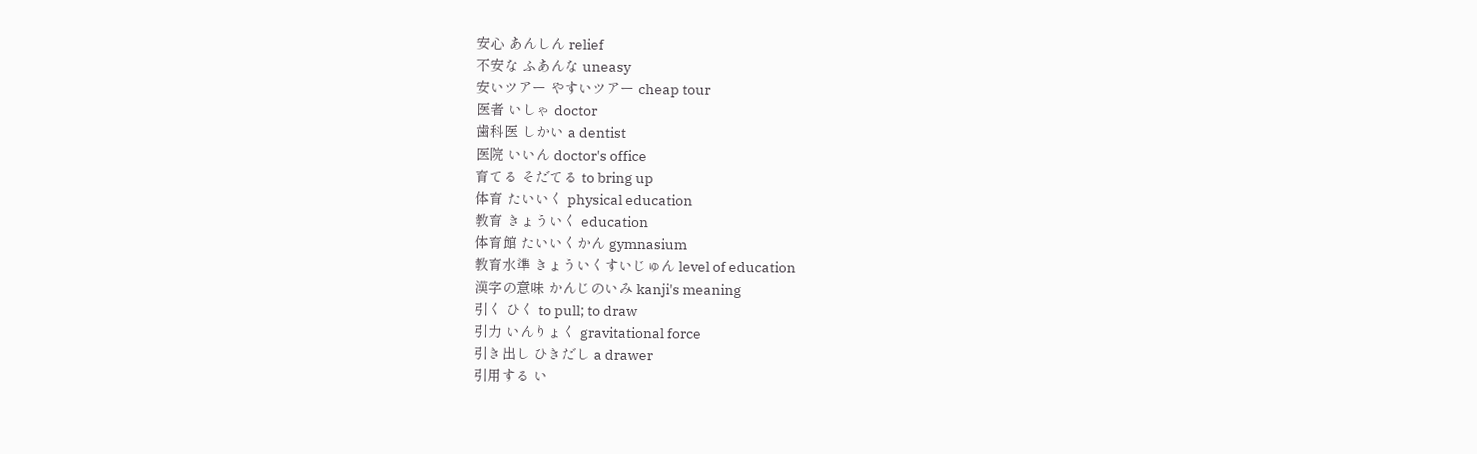安心 あんしん relief
不安な ふあんな uneasy
安いツアー やすいツアー cheap tour
医者 いしゃ doctor
歯科医 しかい a dentist
医院 いいん doctor's office
育てる そだてる to bring up
体育 たいいく physical education
教育 きょういく education
体育館 たいいくかん gymnasium
教育水準 きょういくすいじゅん level of education
漢字の意味 かんじのいみ kanji's meaning
引く ひく to pull; to draw
引力 いんりょく gravitational force
引き出し ひきだし a drawer
引用する い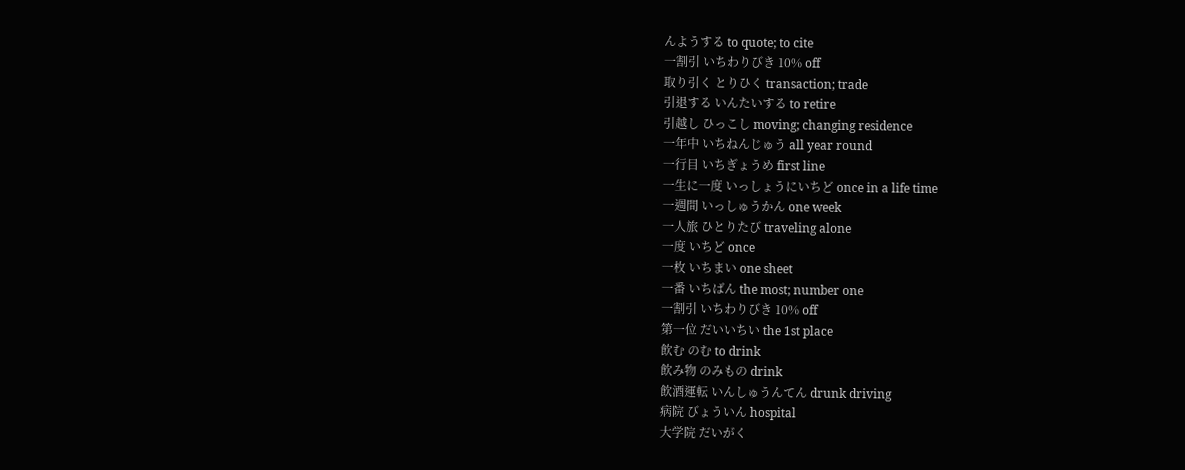んようする to quote; to cite
一割引 いちわりびき 10% off
取り引く とりひく transaction; trade
引退する いんたいする to retire
引越し ひっこし moving; changing residence
一年中 いちねんじゅう all year round
一行目 いちぎょうめ first line
一生に一度 いっしょうにいちど once in a life time
一週間 いっしゅうかん one week
一人旅 ひとりたび traveling alone
一度 いちど once
一枚 いちまい one sheet
一番 いちばん the most; number one
一割引 いちわりびき 10% off
第一位 だいいちい the 1st place
飲む のむ to drink
飲み物 のみもの drink
飲酒運転 いんしゅうんてん drunk driving
病院 びょういん hospital
大学院 だいがく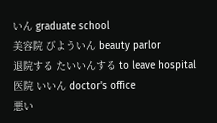いん graduate school
美容院 びよういん beauty parlor
退院する たいいんする to leave hospital
医院 いいん doctor's office
悪い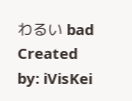わるい bad
Created by: iVisKei